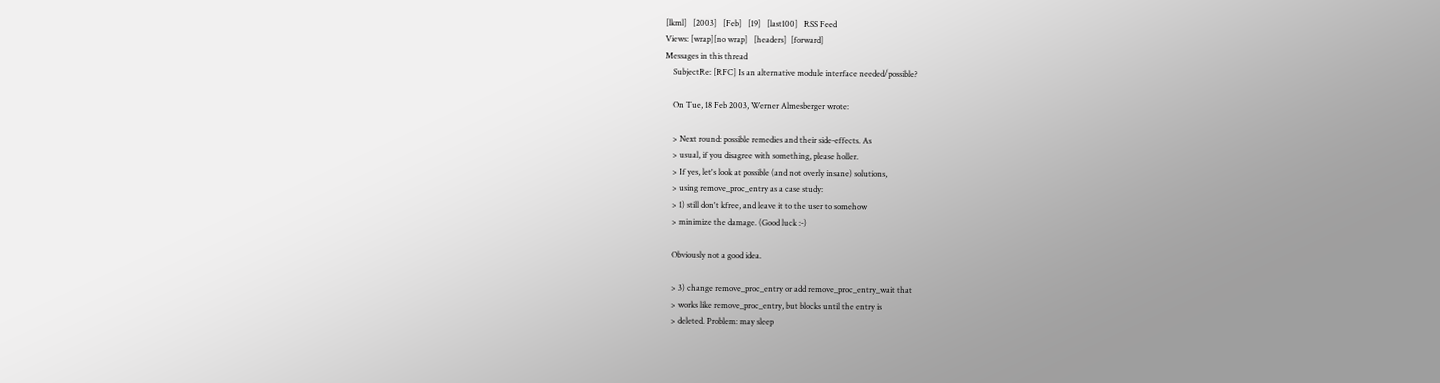[lkml]   [2003]   [Feb]   [19]   [last100]   RSS Feed
Views: [wrap][no wrap]   [headers]  [forward]
Messages in this thread
    SubjectRe: [RFC] Is an alternative module interface needed/possible?

    On Tue, 18 Feb 2003, Werner Almesberger wrote:

    > Next round: possible remedies and their side-effects. As
    > usual, if you disagree with something, please holler.
    > If yes, let's look at possible (and not overly insane) solutions,
    > using remove_proc_entry as a case study:
    > 1) still don't kfree, and leave it to the user to somehow
    > minimize the damage. (Good luck :-)

    Obviously not a good idea.

    > 3) change remove_proc_entry or add remove_proc_entry_wait that
    > works like remove_proc_entry, but blocks until the entry is
    > deleted. Problem: may sleep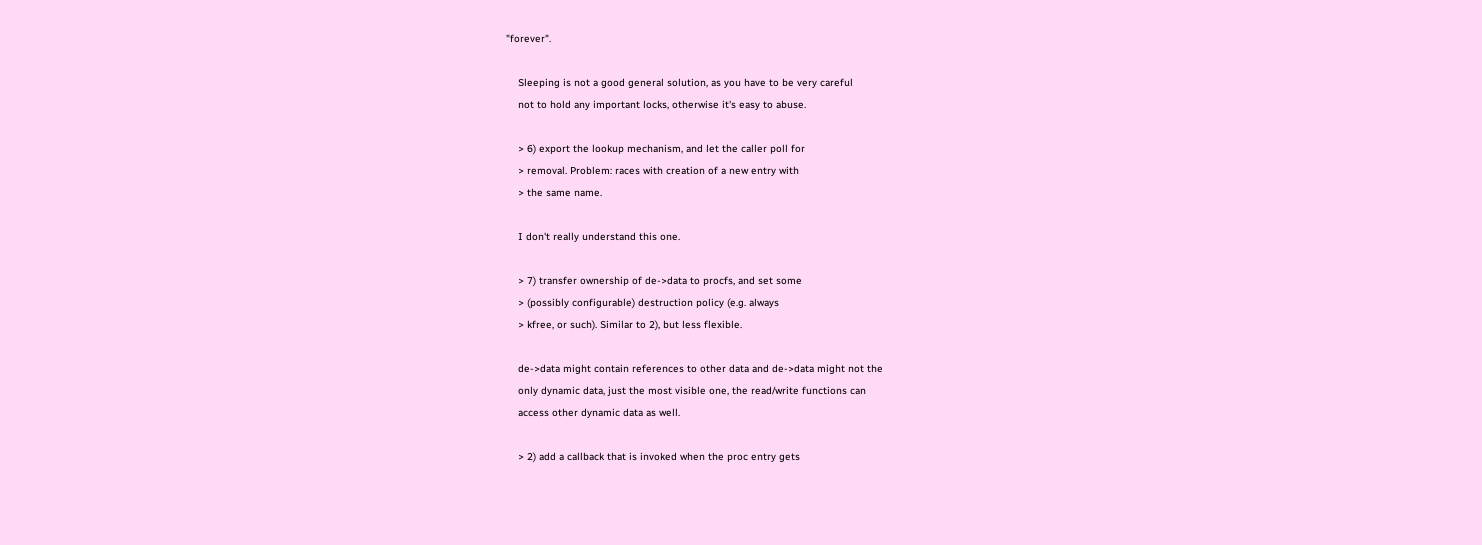"forever".

    Sleeping is not a good general solution, as you have to be very careful
    not to hold any important locks, otherwise it's easy to abuse.

    > 6) export the lookup mechanism, and let the caller poll for
    > removal. Problem: races with creation of a new entry with
    > the same name.

    I don't really understand this one.

    > 7) transfer ownership of de->data to procfs, and set some
    > (possibly configurable) destruction policy (e.g. always
    > kfree, or such). Similar to 2), but less flexible.

    de->data might contain references to other data and de->data might not the
    only dynamic data, just the most visible one, the read/write functions can
    access other dynamic data as well.

    > 2) add a callback that is invoked when the proc entry gets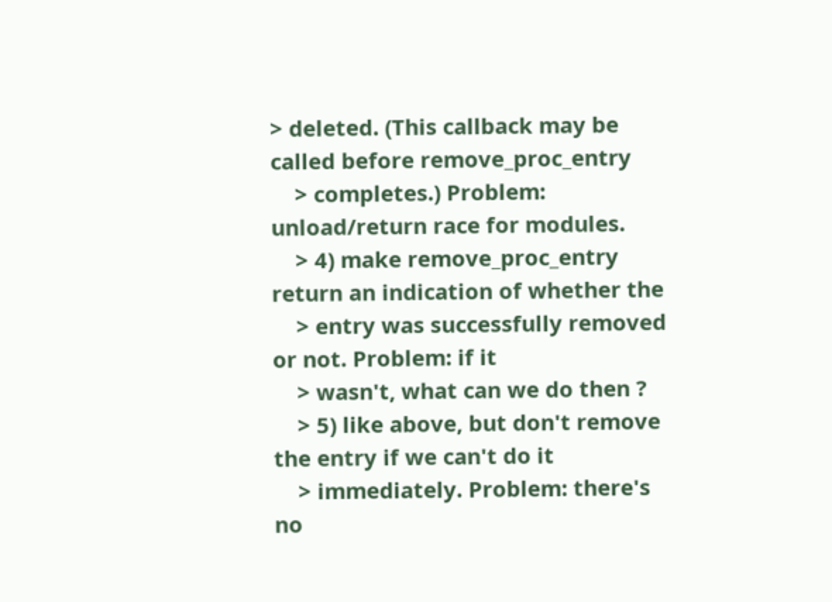> deleted. (This callback may be called before remove_proc_entry
    > completes.) Problem: unload/return race for modules.
    > 4) make remove_proc_entry return an indication of whether the
    > entry was successfully removed or not. Problem: if it
    > wasn't, what can we do then ?
    > 5) like above, but don't remove the entry if we can't do it
    > immediately. Problem: there's no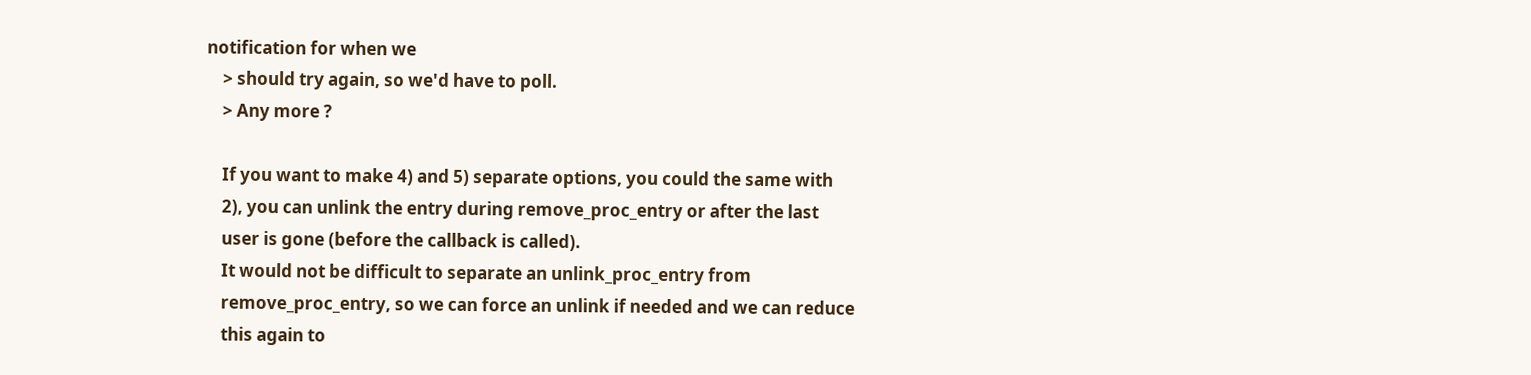notification for when we
    > should try again, so we'd have to poll.
    > Any more ?

    If you want to make 4) and 5) separate options, you could the same with
    2), you can unlink the entry during remove_proc_entry or after the last
    user is gone (before the callback is called).
    It would not be difficult to separate an unlink_proc_entry from
    remove_proc_entry, so we can force an unlink if needed and we can reduce
    this again to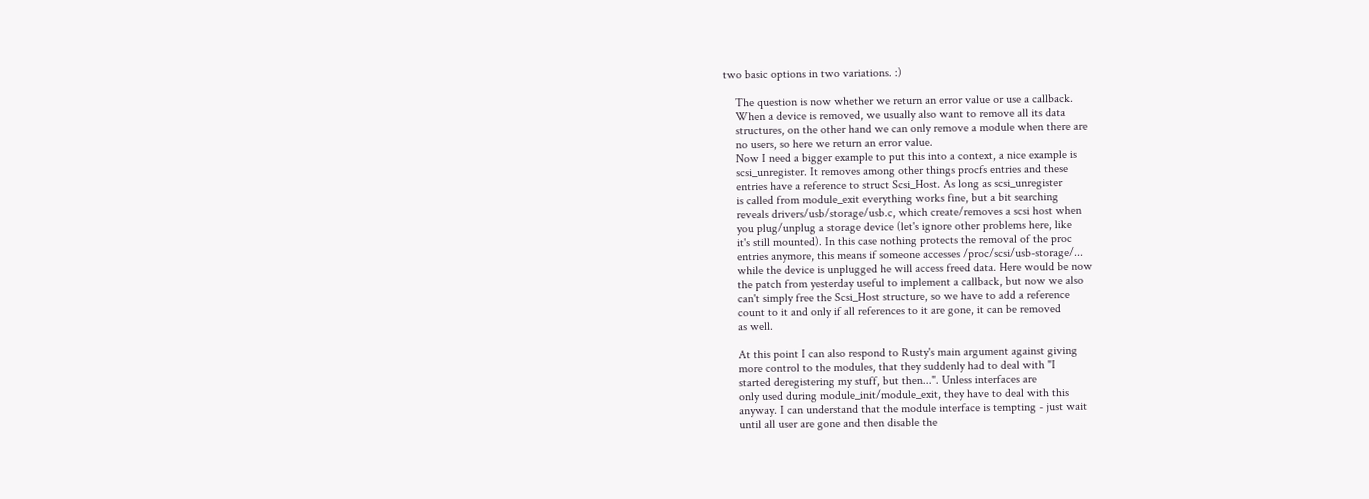two basic options in two variations. :)

    The question is now whether we return an error value or use a callback.
    When a device is removed, we usually also want to remove all its data
    structures, on the other hand we can only remove a module when there are
    no users, so here we return an error value.
    Now I need a bigger example to put this into a context, a nice example is
    scsi_unregister. It removes among other things procfs entries and these
    entries have a reference to struct Scsi_Host. As long as scsi_unregister
    is called from module_exit everything works fine, but a bit searching
    reveals drivers/usb/storage/usb.c, which create/removes a scsi host when
    you plug/unplug a storage device (let's ignore other problems here, like
    it's still mounted). In this case nothing protects the removal of the proc
    entries anymore, this means if someone accesses /proc/scsi/usb-storage/...
    while the device is unplugged he will access freed data. Here would be now
    the patch from yesterday useful to implement a callback, but now we also
    can't simply free the Scsi_Host structure, so we have to add a reference
    count to it and only if all references to it are gone, it can be removed
    as well.

    At this point I can also respond to Rusty's main argument against giving
    more control to the modules, that they suddenly had to deal with "I
    started deregistering my stuff, but then...". Unless interfaces are
    only used during module_init/module_exit, they have to deal with this
    anyway. I can understand that the module interface is tempting - just wait
    until all user are gone and then disable the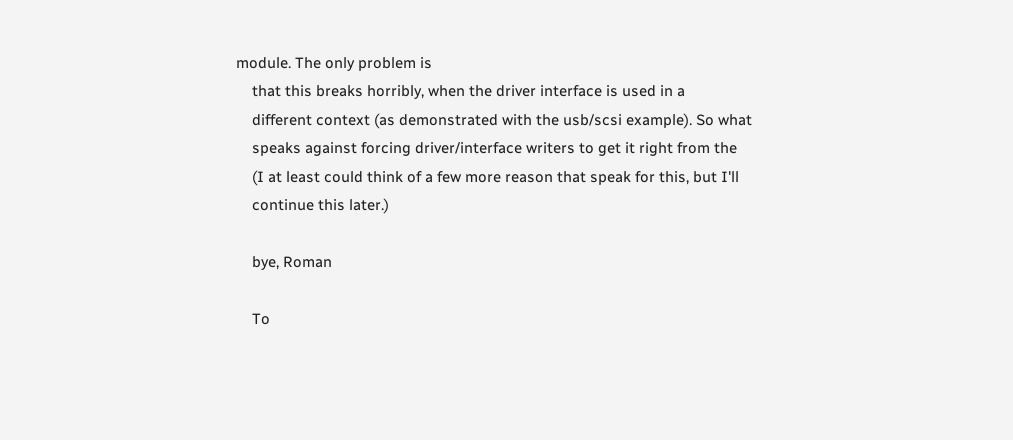module. The only problem is
    that this breaks horribly, when the driver interface is used in a
    different context (as demonstrated with the usb/scsi example). So what
    speaks against forcing driver/interface writers to get it right from the
    (I at least could think of a few more reason that speak for this, but I'll
    continue this later.)

    bye, Roman

    To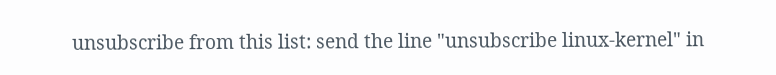unsubscribe from this list: send the line "unsubscribe linux-kernel" in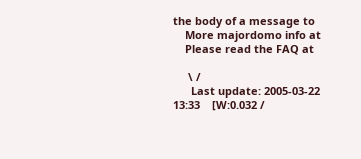the body of a message to
    More majordomo info at
    Please read the FAQ at

     \ /
      Last update: 2005-03-22 13:33    [W:0.032 /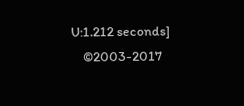U:1.212 seconds]
    ©2003-2017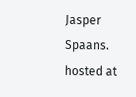Jasper Spaans. hosted at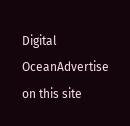Digital OceanAdvertise on this site